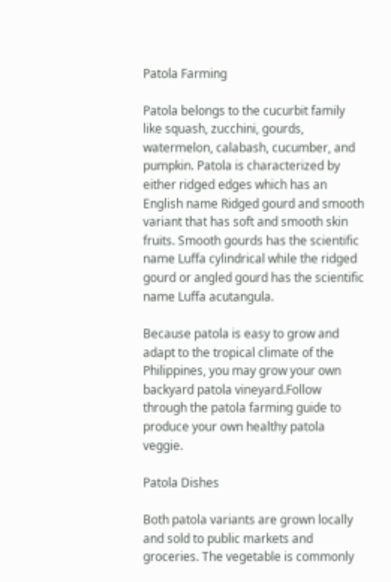Patola Farming

Patola belongs to the cucurbit family like squash, zucchini, gourds, watermelon, calabash, cucumber, and pumpkin. Patola is characterized by either ridged edges which has an English name Ridged gourd and smooth variant that has soft and smooth skin fruits. Smooth gourds has the scientific name Luffa cylindrical while the ridged gourd or angled gourd has the scientific name Luffa acutangula.

Because patola is easy to grow and adapt to the tropical climate of the Philippines, you may grow your own backyard patola vineyard.Follow through the patola farming guide to produce your own healthy patola veggie.

Patola Dishes

Both patola variants are grown locally and sold to public markets and groceries. The vegetable is commonly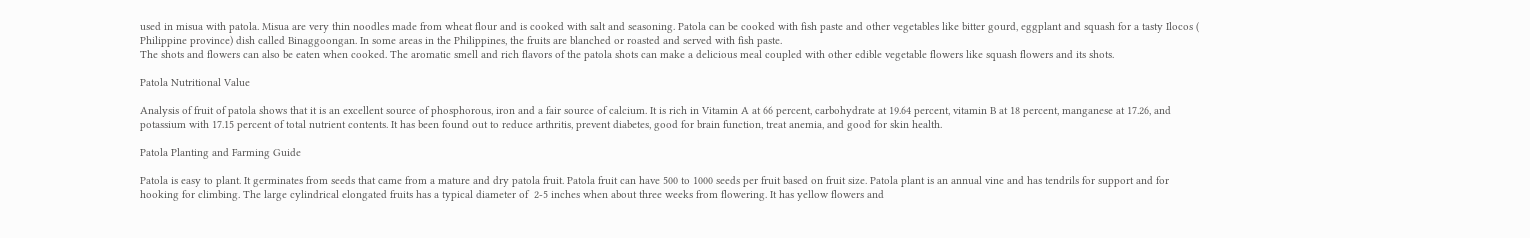used in misua with patola. Misua are very thin noodles made from wheat flour and is cooked with salt and seasoning. Patola can be cooked with fish paste and other vegetables like bitter gourd, eggplant and squash for a tasty Ilocos ( Philippine province) dish called Binaggoongan. In some areas in the Philippines, the fruits are blanched or roasted and served with fish paste.
The shots and flowers can also be eaten when cooked. The aromatic smell and rich flavors of the patola shots can make a delicious meal coupled with other edible vegetable flowers like squash flowers and its shots.

Patola Nutritional Value

Analysis of fruit of patola shows that it is an excellent source of phosphorous, iron and a fair source of calcium. It is rich in Vitamin A at 66 percent, carbohydrate at 19.64 percent, vitamin B at 18 percent, manganese at 17.26, and potassium with 17.15 percent of total nutrient contents. It has been found out to reduce arthritis, prevent diabetes, good for brain function, treat anemia, and good for skin health.

Patola Planting and Farming Guide

Patola is easy to plant. It germinates from seeds that came from a mature and dry patola fruit. Patola fruit can have 500 to 1000 seeds per fruit based on fruit size. Patola plant is an annual vine and has tendrils for support and for hooking for climbing. The large cylindrical elongated fruits has a typical diameter of  2-5 inches when about three weeks from flowering. It has yellow flowers and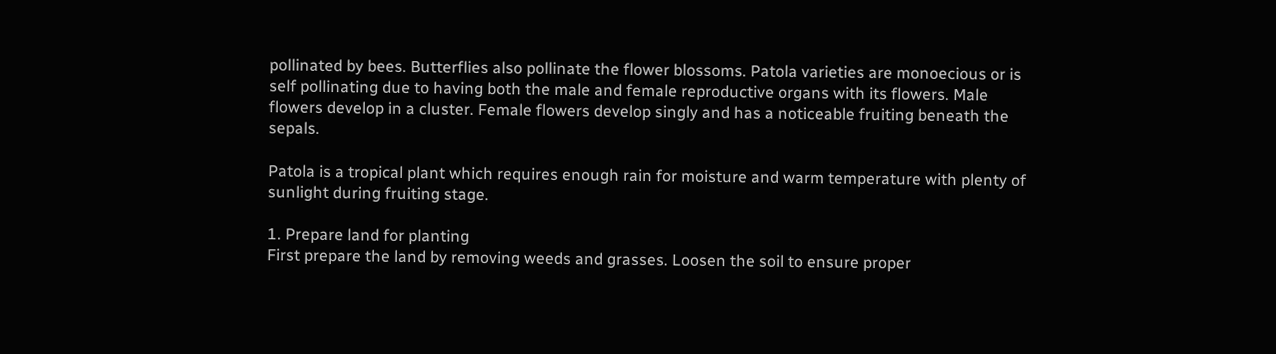pollinated by bees. Butterflies also pollinate the flower blossoms. Patola varieties are monoecious or is self pollinating due to having both the male and female reproductive organs with its flowers. Male flowers develop in a cluster. Female flowers develop singly and has a noticeable fruiting beneath the sepals.

Patola is a tropical plant which requires enough rain for moisture and warm temperature with plenty of sunlight during fruiting stage.

1. Prepare land for planting
First prepare the land by removing weeds and grasses. Loosen the soil to ensure proper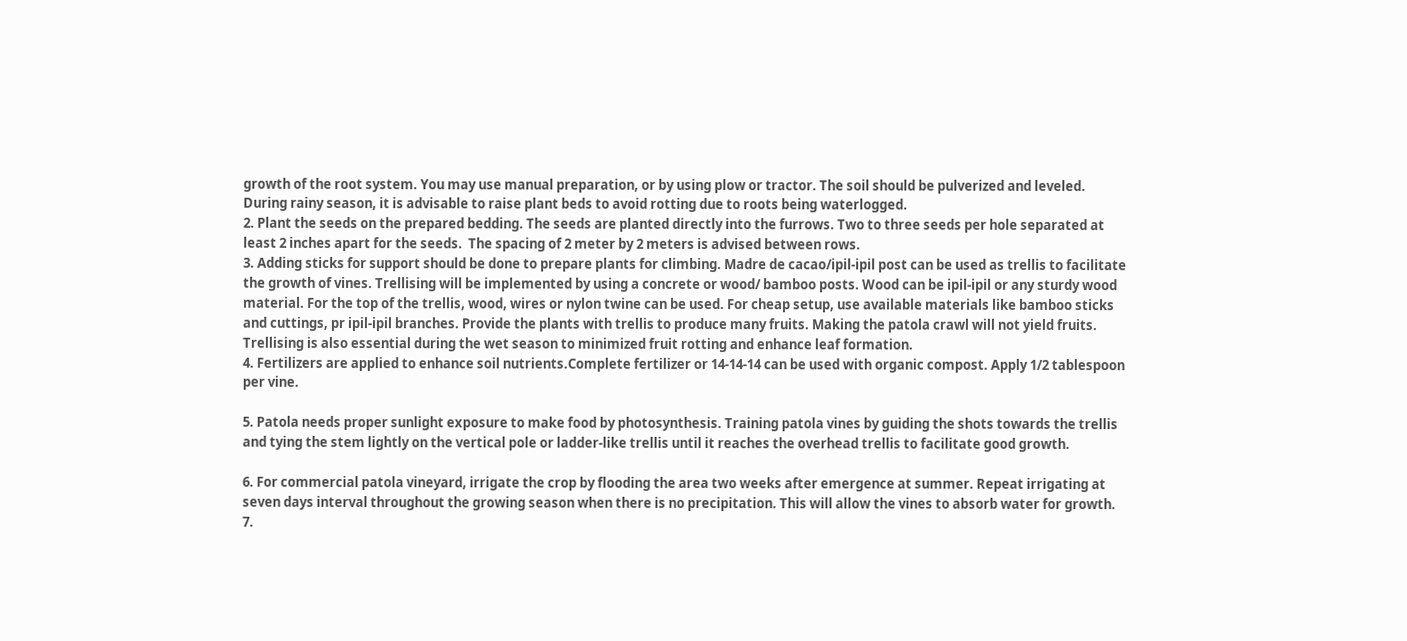growth of the root system. You may use manual preparation, or by using plow or tractor. The soil should be pulverized and leveled. During rainy season, it is advisable to raise plant beds to avoid rotting due to roots being waterlogged.
2. Plant the seeds on the prepared bedding. The seeds are planted directly into the furrows. Two to three seeds per hole separated at least 2 inches apart for the seeds.  The spacing of 2 meter by 2 meters is advised between rows.
3. Adding sticks for support should be done to prepare plants for climbing. Madre de cacao/ipil-ipil post can be used as trellis to facilitate the growth of vines. Trellising will be implemented by using a concrete or wood/ bamboo posts. Wood can be ipil-ipil or any sturdy wood material. For the top of the trellis, wood, wires or nylon twine can be used. For cheap setup, use available materials like bamboo sticks and cuttings, pr ipil-ipil branches. Provide the plants with trellis to produce many fruits. Making the patola crawl will not yield fruits. Trellising is also essential during the wet season to minimized fruit rotting and enhance leaf formation.
4. Fertilizers are applied to enhance soil nutrients.Complete fertilizer or 14-14-14 can be used with organic compost. Apply 1/2 tablespoon per vine.

5. Patola needs proper sunlight exposure to make food by photosynthesis. Training patola vines by guiding the shots towards the trellis and tying the stem lightly on the vertical pole or ladder-like trellis until it reaches the overhead trellis to facilitate good growth.

6. For commercial patola vineyard, irrigate the crop by flooding the area two weeks after emergence at summer. Repeat irrigating at seven days interval throughout the growing season when there is no precipitation. This will allow the vines to absorb water for growth.
7.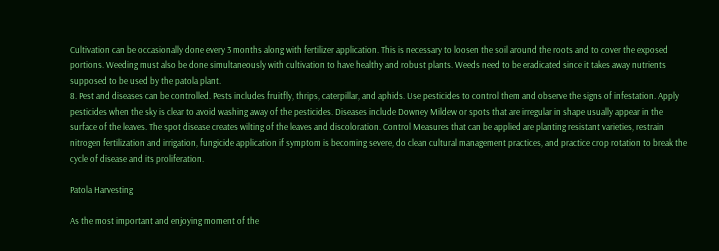Cultivation can be occasionally done every 3 months along with fertilizer application. This is necessary to loosen the soil around the roots and to cover the exposed portions. Weeding must also be done simultaneously with cultivation to have healthy and robust plants. Weeds need to be eradicated since it takes away nutrients supposed to be used by the patola plant.
8. Pest and diseases can be controlled. Pests includes fruitfly, thrips, caterpillar, and aphids. Use pesticides to control them and observe the signs of infestation. Apply pesticides when the sky is clear to avoid washing away of the pesticides. Diseases include Downey Mildew or spots that are irregular in shape usually appear in the surface of the leaves. The spot disease creates wilting of the leaves and discoloration. Control Measures that can be applied are planting resistant varieties, restrain nitrogen fertilization and irrigation, fungicide application if symptom is becoming severe, do clean cultural management practices, and practice crop rotation to break the cycle of disease and its proliferation.

Patola Harvesting

As the most important and enjoying moment of the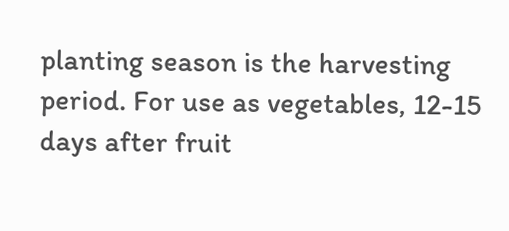planting season is the harvesting period. For use as vegetables, 12-15 days after fruit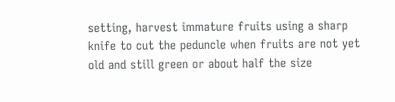setting, harvest immature fruits using a sharp knife to cut the peduncle when fruits are not yet old and still green or about half the size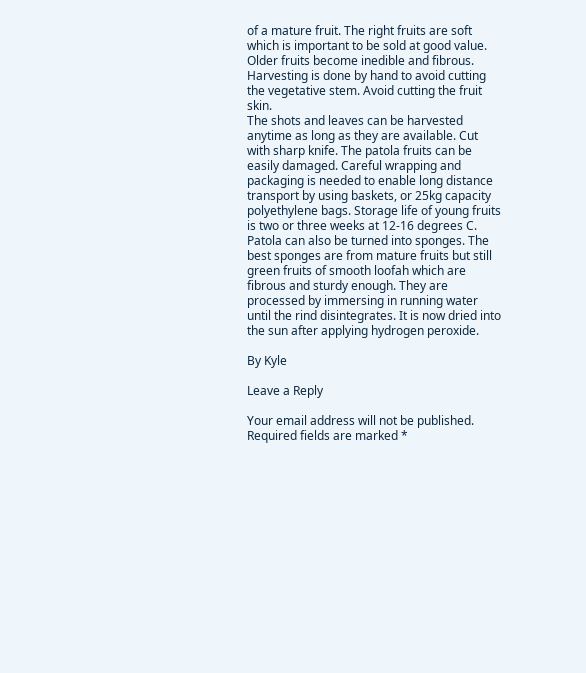of a mature fruit. The right fruits are soft which is important to be sold at good value. Older fruits become inedible and fibrous. Harvesting is done by hand to avoid cutting the vegetative stem. Avoid cutting the fruit skin.
The shots and leaves can be harvested anytime as long as they are available. Cut with sharp knife. The patola fruits can be easily damaged. Careful wrapping and packaging is needed to enable long distance transport by using baskets, or 25kg capacity polyethylene bags. Storage life of young fruits is two or three weeks at 12-16 degrees C. Patola can also be turned into sponges. The best sponges are from mature fruits but still green fruits of smooth loofah which are fibrous and sturdy enough. They are processed by immersing in running water until the rind disintegrates. It is now dried into the sun after applying hydrogen peroxide.

By Kyle

Leave a Reply

Your email address will not be published. Required fields are marked *